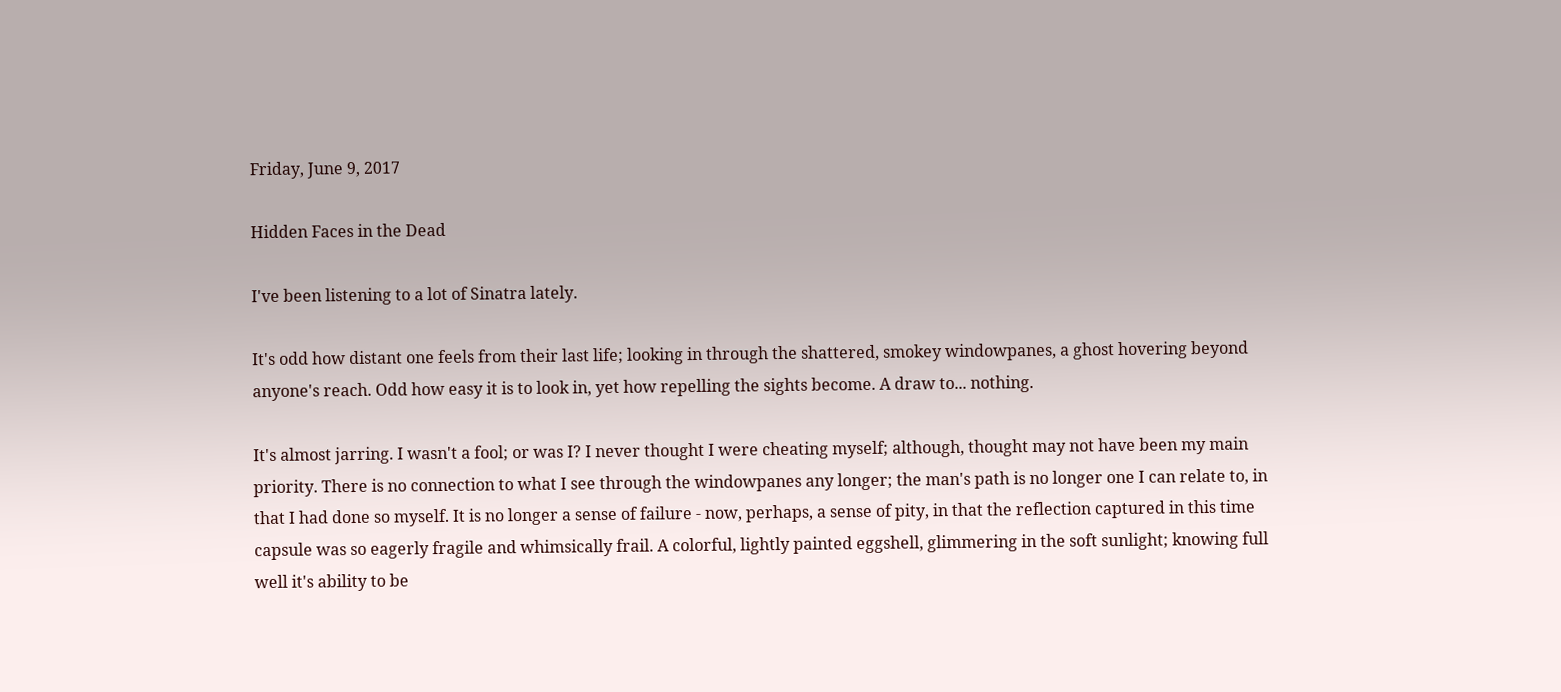Friday, June 9, 2017

Hidden Faces in the Dead

I've been listening to a lot of Sinatra lately.

It's odd how distant one feels from their last life; looking in through the shattered, smokey windowpanes, a ghost hovering beyond anyone's reach. Odd how easy it is to look in, yet how repelling the sights become. A draw to... nothing.

It's almost jarring. I wasn't a fool; or was I? I never thought I were cheating myself; although, thought may not have been my main priority. There is no connection to what I see through the windowpanes any longer; the man's path is no longer one I can relate to, in that I had done so myself. It is no longer a sense of failure - now, perhaps, a sense of pity, in that the reflection captured in this time capsule was so eagerly fragile and whimsically frail. A colorful, lightly painted eggshell, glimmering in the soft sunlight; knowing full well it's ability to be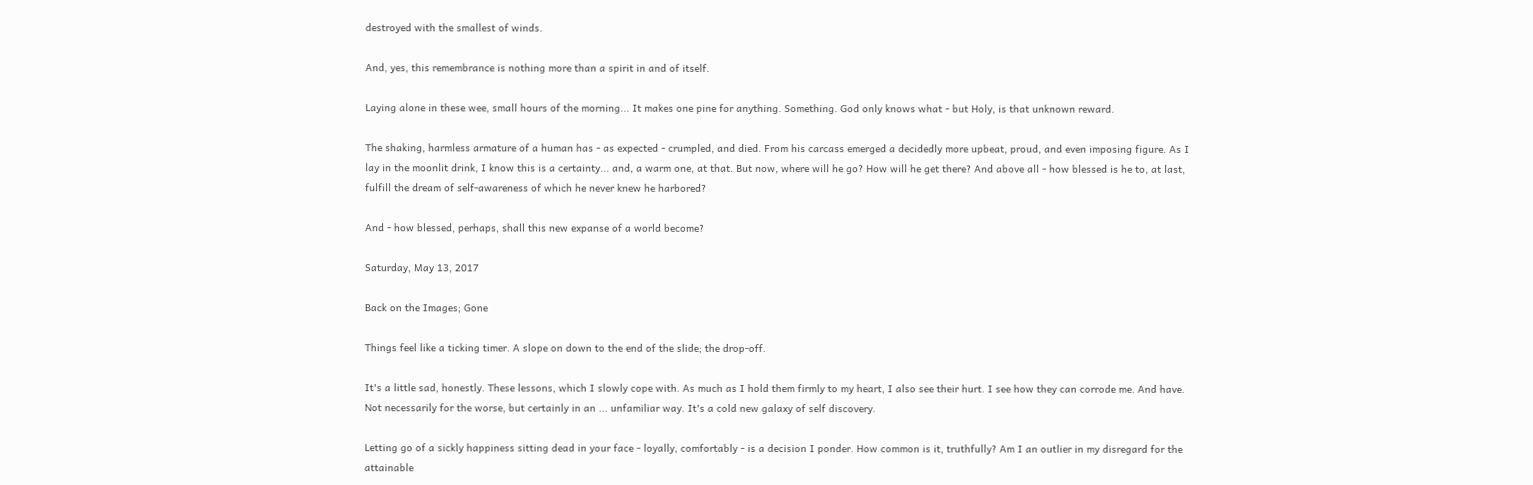destroyed with the smallest of winds.

And, yes, this remembrance is nothing more than a spirit in and of itself.

Laying alone in these wee, small hours of the morning... It makes one pine for anything. Something. God only knows what - but Holy, is that unknown reward.

The shaking, harmless armature of a human has - as expected - crumpled, and died. From his carcass emerged a decidedly more upbeat, proud, and even imposing figure. As I lay in the moonlit drink, I know this is a certainty... and, a warm one, at that. But now, where will he go? How will he get there? And above all - how blessed is he to, at last, fulfill the dream of self-awareness of which he never knew he harbored?

And - how blessed, perhaps, shall this new expanse of a world become?

Saturday, May 13, 2017

Back on the Images; Gone

Things feel like a ticking timer. A slope on down to the end of the slide; the drop-off.

It's a little sad, honestly. These lessons, which I slowly cope with. As much as I hold them firmly to my heart, I also see their hurt. I see how they can corrode me. And have. Not necessarily for the worse, but certainly in an ... unfamiliar way. It's a cold new galaxy of self discovery.

Letting go of a sickly happiness sitting dead in your face - loyally, comfortably - is a decision I ponder. How common is it, truthfully? Am I an outlier in my disregard for the attainable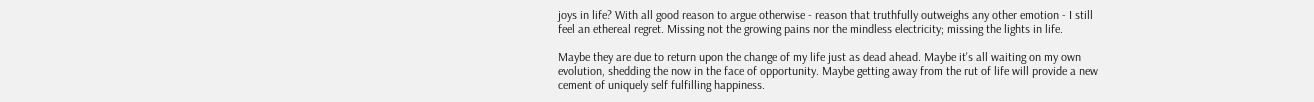joys in life? With all good reason to argue otherwise - reason that truthfully outweighs any other emotion - I still feel an ethereal regret. Missing not the growing pains nor the mindless electricity; missing the lights in life.

Maybe they are due to return upon the change of my life just as dead ahead. Maybe it's all waiting on my own evolution, shedding the now in the face of opportunity. Maybe getting away from the rut of life will provide a new cement of uniquely self fulfilling happiness.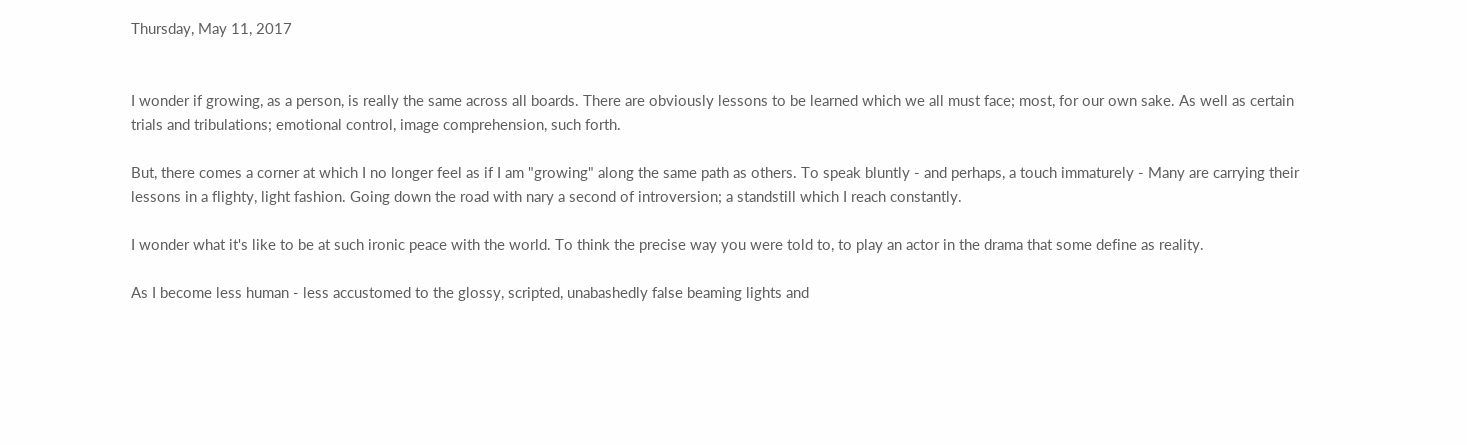Thursday, May 11, 2017


I wonder if growing, as a person, is really the same across all boards. There are obviously lessons to be learned which we all must face; most, for our own sake. As well as certain trials and tribulations; emotional control, image comprehension, such forth.

But, there comes a corner at which I no longer feel as if I am "growing" along the same path as others. To speak bluntly - and perhaps, a touch immaturely - Many are carrying their lessons in a flighty, light fashion. Going down the road with nary a second of introversion; a standstill which I reach constantly.

I wonder what it's like to be at such ironic peace with the world. To think the precise way you were told to, to play an actor in the drama that some define as reality.

As I become less human - less accustomed to the glossy, scripted, unabashedly false beaming lights and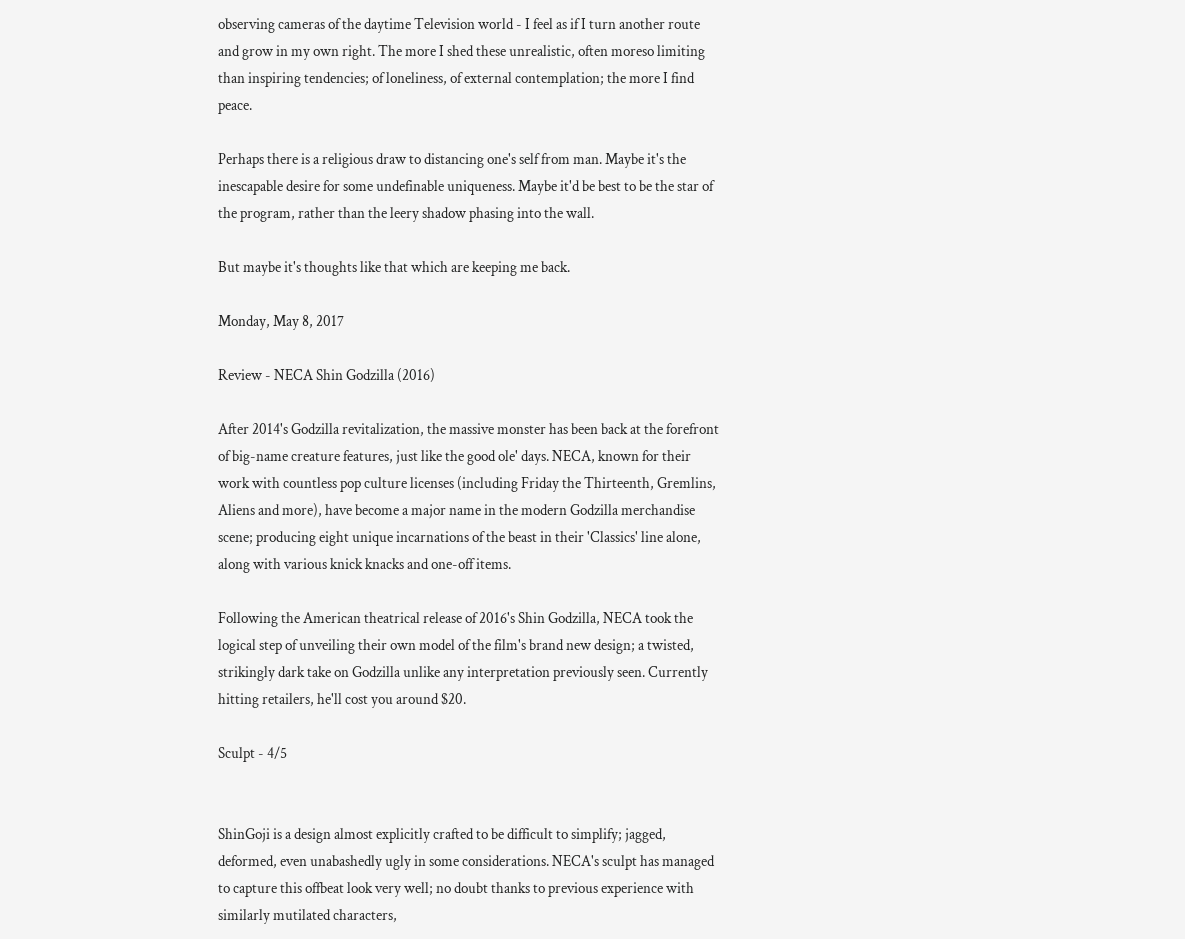observing cameras of the daytime Television world - I feel as if I turn another route and grow in my own right. The more I shed these unrealistic, often moreso limiting than inspiring tendencies; of loneliness, of external contemplation; the more I find peace.

Perhaps there is a religious draw to distancing one's self from man. Maybe it's the inescapable desire for some undefinable uniqueness. Maybe it'd be best to be the star of the program, rather than the leery shadow phasing into the wall.

But maybe it's thoughts like that which are keeping me back.

Monday, May 8, 2017

Review - NECA Shin Godzilla (2016)

After 2014's Godzilla revitalization, the massive monster has been back at the forefront of big-name creature features, just like the good ole' days. NECA, known for their work with countless pop culture licenses (including Friday the Thirteenth, Gremlins, Aliens and more), have become a major name in the modern Godzilla merchandise scene; producing eight unique incarnations of the beast in their 'Classics' line alone, along with various knick knacks and one-off items.

Following the American theatrical release of 2016's Shin Godzilla, NECA took the logical step of unveiling their own model of the film's brand new design; a twisted, strikingly dark take on Godzilla unlike any interpretation previously seen. Currently hitting retailers, he'll cost you around $20.

Sculpt - 4/5


ShinGoji is a design almost explicitly crafted to be difficult to simplify; jagged, deformed, even unabashedly ugly in some considerations. NECA's sculpt has managed to capture this offbeat look very well; no doubt thanks to previous experience with similarly mutilated characters,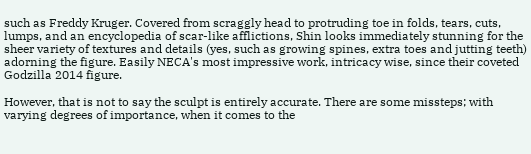such as Freddy Kruger. Covered from scraggly head to protruding toe in folds, tears, cuts, lumps, and an encyclopedia of scar-like afflictions, Shin looks immediately stunning for the sheer variety of textures and details (yes, such as growing spines, extra toes and jutting teeth) adorning the figure. Easily NECA's most impressive work, intricacy wise, since their coveted Godzilla 2014 figure.

However, that is not to say the sculpt is entirely accurate. There are some missteps; with varying degrees of importance, when it comes to the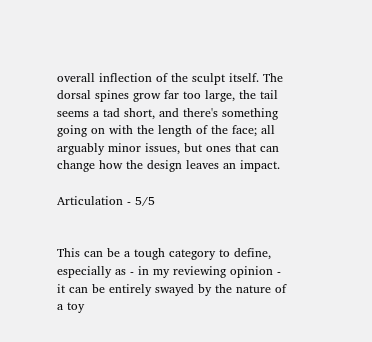overall inflection of the sculpt itself. The dorsal spines grow far too large, the tail seems a tad short, and there's something going on with the length of the face; all arguably minor issues, but ones that can change how the design leaves an impact.

Articulation - 5/5


This can be a tough category to define, especially as - in my reviewing opinion - it can be entirely swayed by the nature of a toy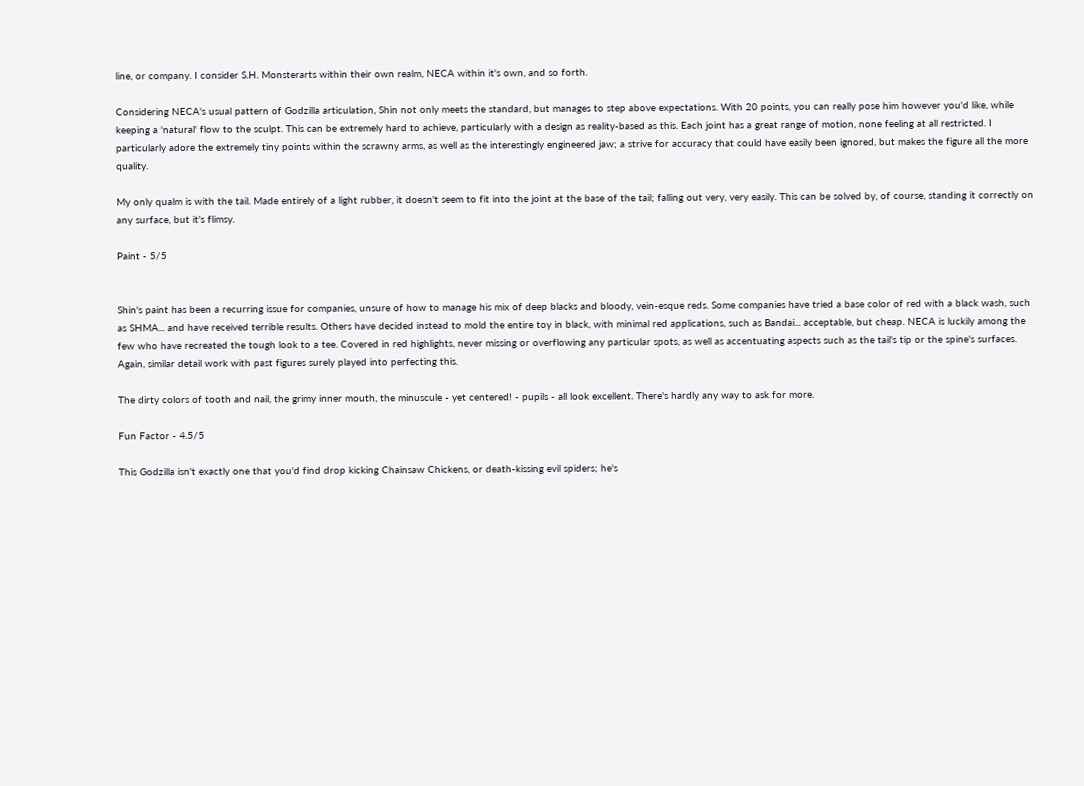line, or company. I consider S.H. Monsterarts within their own realm, NECA within it's own, and so forth.

Considering NECA's usual pattern of Godzilla articulation, Shin not only meets the standard, but manages to step above expectations. With 20 points, you can really pose him however you'd like, while keeping a 'natural' flow to the sculpt. This can be extremely hard to achieve, particularly with a design as reality-based as this. Each joint has a great range of motion, none feeling at all restricted. I particularly adore the extremely tiny points within the scrawny arms, as well as the interestingly engineered jaw; a strive for accuracy that could have easily been ignored, but makes the figure all the more quality.

My only qualm is with the tail. Made entirely of a light rubber, it doesn't seem to fit into the joint at the base of the tail; falling out very, very easily. This can be solved by, of course, standing it correctly on any surface, but it's flimsy.

Paint - 5/5


Shin's paint has been a recurring issue for companies, unsure of how to manage his mix of deep blacks and bloody, vein-esque reds. Some companies have tried a base color of red with a black wash, such as SHMA... and have received terrible results. Others have decided instead to mold the entire toy in black, with minimal red applications, such as Bandai... acceptable, but cheap. NECA is luckily among the few who have recreated the tough look to a tee. Covered in red highlights, never missing or overflowing any particular spots, as well as accentuating aspects such as the tail's tip or the spine's surfaces. Again, similar detail work with past figures surely played into perfecting this.

The dirty colors of tooth and nail, the grimy inner mouth, the minuscule - yet centered! - pupils - all look excellent. There's hardly any way to ask for more.

Fun Factor - 4.5/5

This Godzilla isn't exactly one that you'd find drop kicking Chainsaw Chickens, or death-kissing evil spiders; he's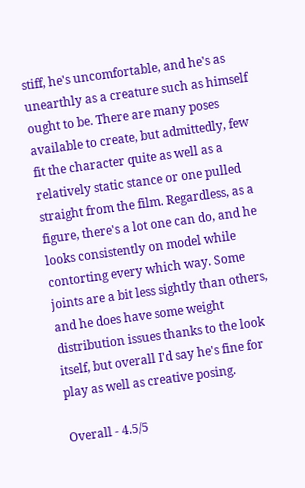stiff, he's uncomfortable, and he's as unearthly as a creature such as himself ought to be. There are many poses available to create, but admittedly, few fit the character quite as well as a relatively static stance or one pulled straight from the film. Regardless, as a figure, there's a lot one can do, and he looks consistently on model while contorting every which way. Some joints are a bit less sightly than others, and he does have some weight distribution issues thanks to the look itself, but overall I'd say he's fine for play as well as creative posing.

Overall - 4.5/5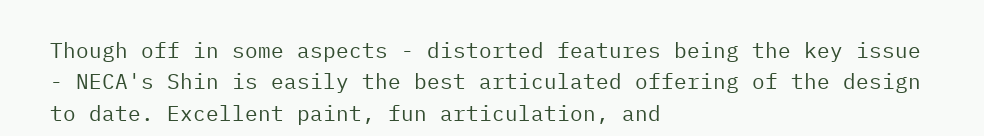Though off in some aspects - distorted features being the key issue - NECA's Shin is easily the best articulated offering of the design to date. Excellent paint, fun articulation, and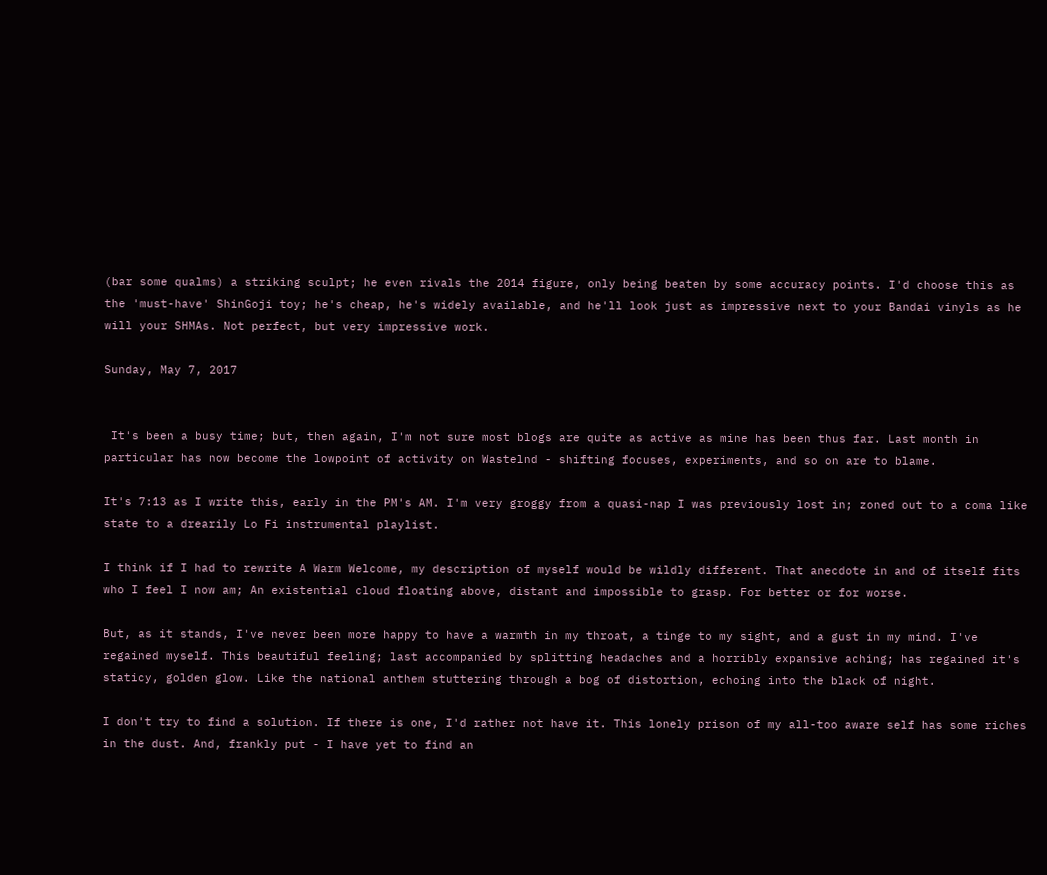(bar some qualms) a striking sculpt; he even rivals the 2014 figure, only being beaten by some accuracy points. I'd choose this as the 'must-have' ShinGoji toy; he's cheap, he's widely available, and he'll look just as impressive next to your Bandai vinyls as he will your SHMAs. Not perfect, but very impressive work.

Sunday, May 7, 2017


 It's been a busy time; but, then again, I'm not sure most blogs are quite as active as mine has been thus far. Last month in particular has now become the lowpoint of activity on Wastelnd - shifting focuses, experiments, and so on are to blame.

It's 7:13 as I write this, early in the PM's AM. I'm very groggy from a quasi-nap I was previously lost in; zoned out to a coma like state to a drearily Lo Fi instrumental playlist.

I think if I had to rewrite A Warm Welcome, my description of myself would be wildly different. That anecdote in and of itself fits who I feel I now am; An existential cloud floating above, distant and impossible to grasp. For better or for worse.

But, as it stands, I've never been more happy to have a warmth in my throat, a tinge to my sight, and a gust in my mind. I've regained myself. This beautiful feeling; last accompanied by splitting headaches and a horribly expansive aching; has regained it's staticy, golden glow. Like the national anthem stuttering through a bog of distortion, echoing into the black of night.

I don't try to find a solution. If there is one, I'd rather not have it. This lonely prison of my all-too aware self has some riches in the dust. And, frankly put - I have yet to find an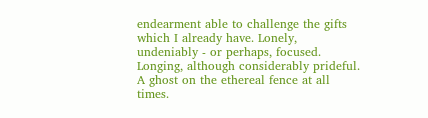endearment able to challenge the gifts which I already have. Lonely, undeniably - or perhaps, focused. Longing, although considerably prideful. A ghost on the ethereal fence at all times.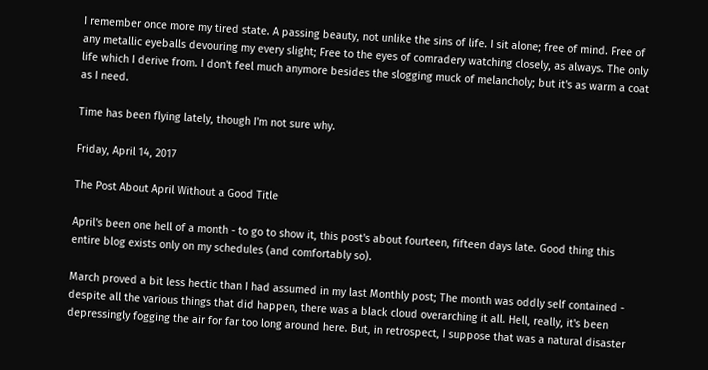I remember once more my tired state. A passing beauty, not unlike the sins of life. I sit alone; free of mind. Free of any metallic eyeballs devouring my every slight; Free to the eyes of comradery watching closely, as always. The only life which I derive from. I don't feel much anymore besides the slogging muck of melancholy; but it's as warm a coat as I need.

Time has been flying lately, though I'm not sure why.

Friday, April 14, 2017

The Post About April Without a Good Title

April's been one hell of a month - to go to show it, this post's about fourteen, fifteen days late. Good thing this entire blog exists only on my schedules (and comfortably so).

March proved a bit less hectic than I had assumed in my last Monthly post; The month was oddly self contained - despite all the various things that did happen, there was a black cloud overarching it all. Hell, really, it's been depressingly fogging the air for far too long around here. But, in retrospect, I suppose that was a natural disaster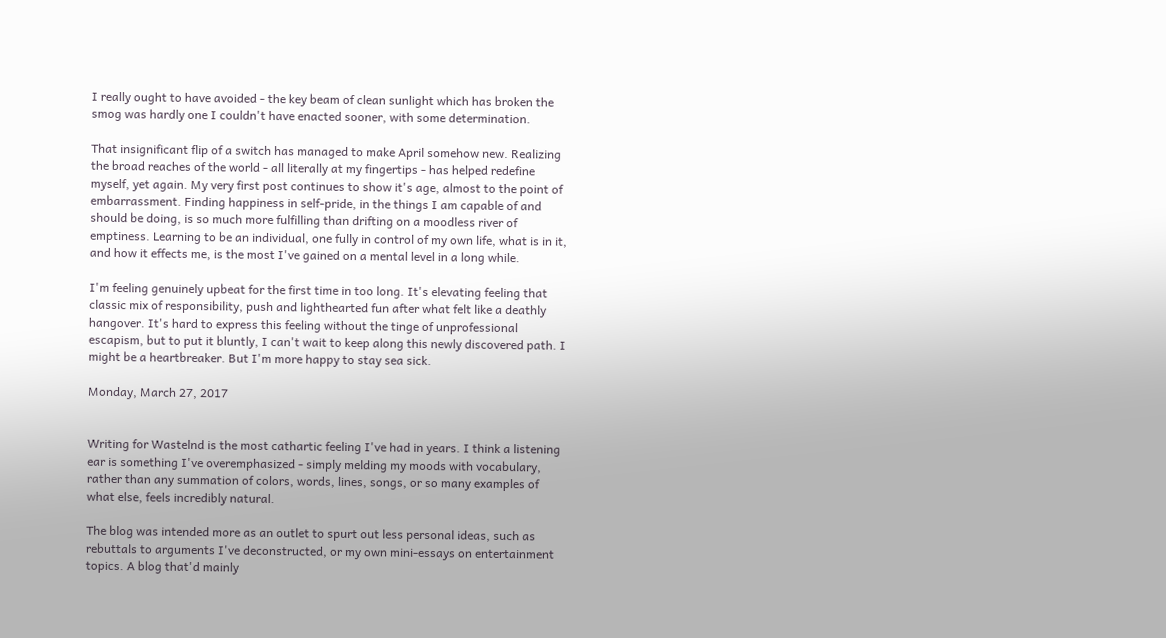I really ought to have avoided - the key beam of clean sunlight which has broken the smog was hardly one I couldn't have enacted sooner, with some determination.

That insignificant flip of a switch has managed to make April somehow new. Realizing the broad reaches of the world - all literally at my fingertips - has helped redefine myself, yet again. My very first post continues to show it's age, almost to the point of embarrassment. Finding happiness in self-pride, in the things I am capable of and should be doing, is so much more fulfilling than drifting on a moodless river of emptiness. Learning to be an individual, one fully in control of my own life, what is in it, and how it effects me, is the most I've gained on a mental level in a long while.

I'm feeling genuinely upbeat for the first time in too long. It's elevating feeling that classic mix of responsibility, push and lighthearted fun after what felt like a deathly hangover. It's hard to express this feeling without the tinge of unprofessional escapism, but to put it bluntly, I can't wait to keep along this newly discovered path. I might be a heartbreaker. But I'm more happy to stay sea sick.

Monday, March 27, 2017


Writing for Wastelnd is the most cathartic feeling I've had in years. I think a listening ear is something I've overemphasized - simply melding my moods with vocabulary, rather than any summation of colors, words, lines, songs, or so many examples of what else, feels incredibly natural.

The blog was intended more as an outlet to spurt out less personal ideas, such as rebuttals to arguments I've deconstructed, or my own mini-essays on entertainment topics. A blog that'd mainly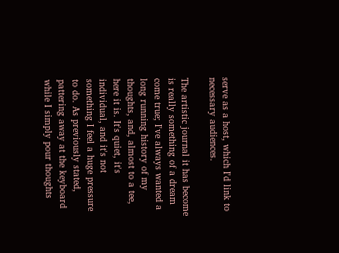serve as a host, which I'd link to necessary audiences.

The artistic journal it has become is really something of a dream come true; I've always wanted a long running history of my thoughts, and, almost to a tee, here it is. It's quiet, it's individual, and it's not something I feel a huge pressure to do. As previously stated, pattering away at the keyboard while I simply pour thoughts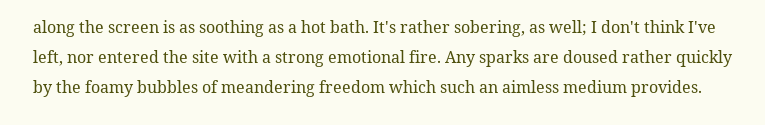along the screen is as soothing as a hot bath. It's rather sobering, as well; I don't think I've left, nor entered the site with a strong emotional fire. Any sparks are doused rather quickly by the foamy bubbles of meandering freedom which such an aimless medium provides.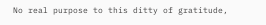No real purpose to this ditty of gratitude,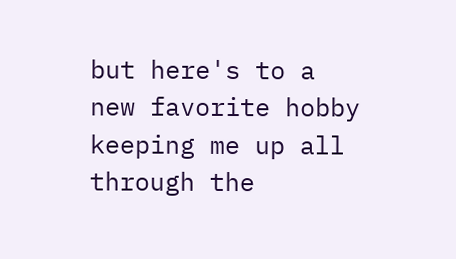but here's to a new favorite hobby keeping me up all through the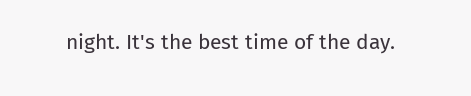night. It's the best time of the day.